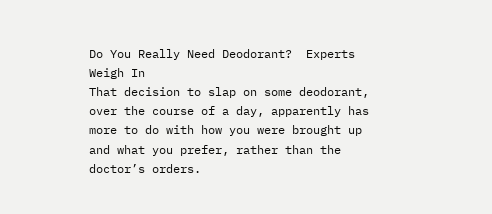Do You Really Need Deodorant?  Experts Weigh In
That decision to slap on some deodorant, over the course of a day, apparently has more to do with how you were brought up and what you prefer, rather than the doctor’s orders.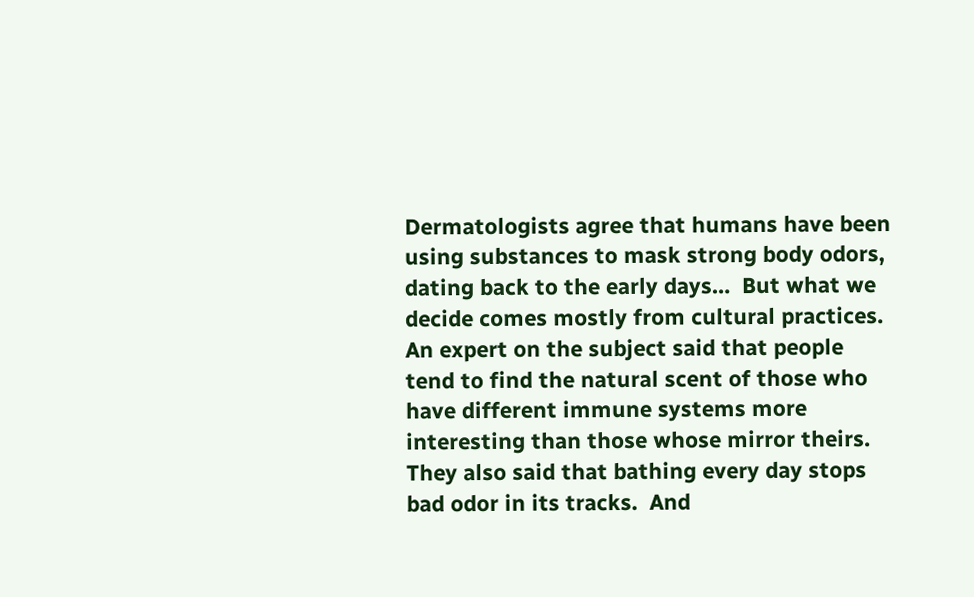Dermatologists agree that humans have been using substances to mask strong body odors, dating back to the early days…  But what we decide comes mostly from cultural practices.
An expert on the subject said that people tend to find the natural scent of those who have different immune systems more interesting than those whose mirror theirs.
They also said that bathing every day stops bad odor in its tracks.  And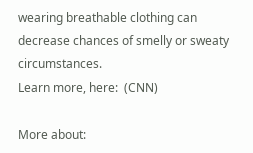wearing breathable clothing can decrease chances of smelly or sweaty circumstances.
Learn more, here:  (CNN)

More about: